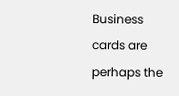Business cards are perhaps the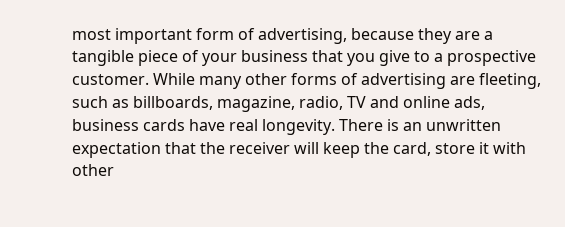most important form of advertising, because they are a tangible piece of your business that you give to a prospective customer. While many other forms of advertising are fleeting, such as billboards, magazine, radio, TV and online ads, business cards have real longevity. There is an unwritten expectation that the receiver will keep the card, store it with other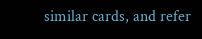similar cards, and refer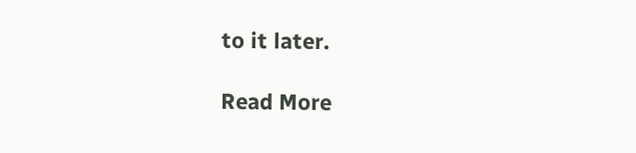to it later.

Read More